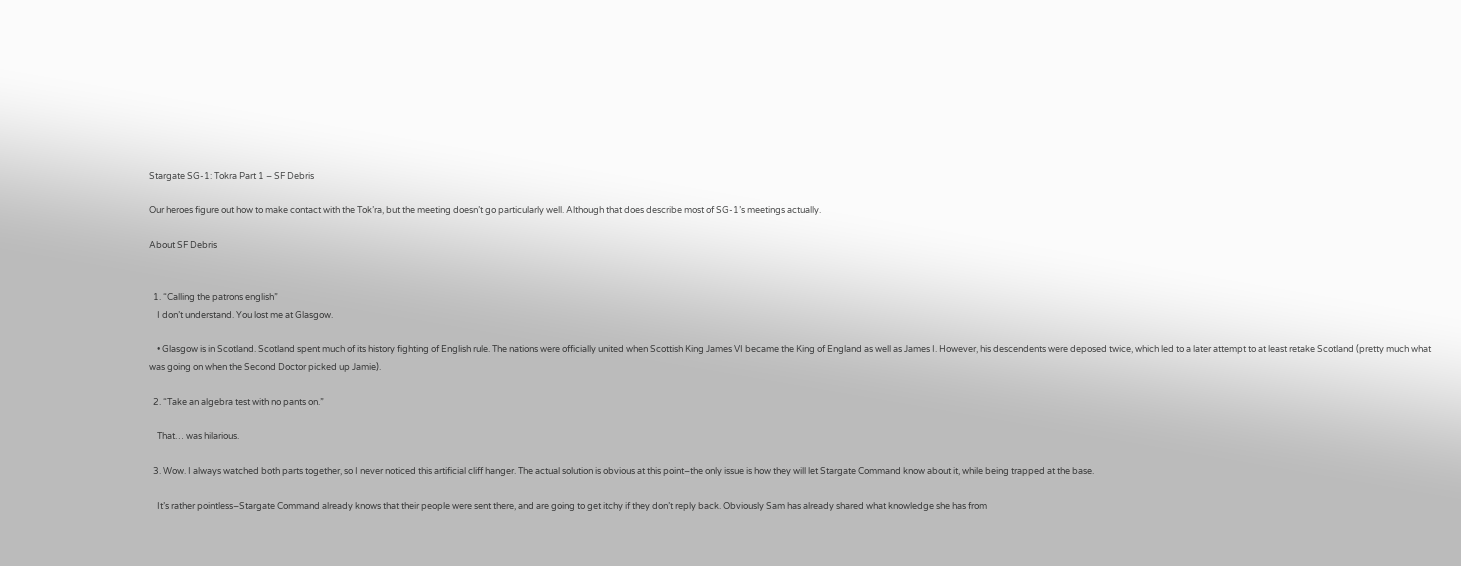Stargate SG-1: Tokra Part 1 – SF Debris

Our heroes figure out how to make contact with the Tok’ra, but the meeting doesn’t go particularly well. Although that does describe most of SG-1’s meetings actually.

About SF Debris


  1. “Calling the patrons english”
    I don’t understand. You lost me at Glasgow.

    • Glasgow is in Scotland. Scotland spent much of its history fighting of English rule. The nations were officially united when Scottish King James VI became the King of England as well as James I. However, his descendents were deposed twice, which led to a later attempt to at least retake Scotland (pretty much what was going on when the Second Doctor picked up Jamie).

  2. “Take an algebra test with no pants on.”

    That… was hilarious.

  3. Wow. I always watched both parts together, so I never noticed this artificial cliff hanger. The actual solution is obvious at this point–the only issue is how they will let Stargate Command know about it, while being trapped at the base.

    It’s rather pointless–Stargate Command already knows that their people were sent there, and are going to get itchy if they don’t reply back. Obviously Sam has already shared what knowledge she has from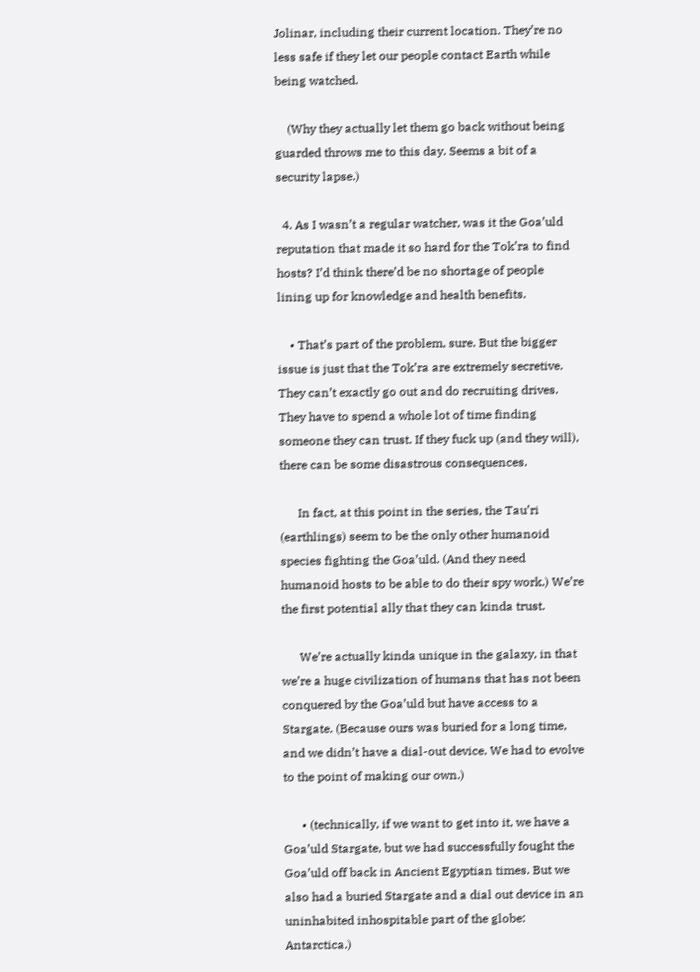Jolinar, including their current location. They’re no less safe if they let our people contact Earth while being watched.

    (Why they actually let them go back without being guarded throws me to this day. Seems a bit of a security lapse.)

  4. As I wasn’t a regular watcher, was it the Goa’uld reputation that made it so hard for the Tok’ra to find hosts? I’d think there’d be no shortage of people lining up for knowledge and health benefits.

    • That’s part of the problem, sure. But the bigger issue is just that the Tok’ra are extremely secretive. They can’t exactly go out and do recruiting drives. They have to spend a whole lot of time finding someone they can trust. If they fuck up (and they will), there can be some disastrous consequences.

      In fact, at this point in the series, the Tau’ri (earthlings) seem to be the only other humanoid species fighting the Goa’uld. (And they need humanoid hosts to be able to do their spy work.) We’re the first potential ally that they can kinda trust.

      We’re actually kinda unique in the galaxy, in that we’re a huge civilization of humans that has not been conquered by the Goa’uld but have access to a Stargate. (Because ours was buried for a long time, and we didn’t have a dial-out device. We had to evolve to the point of making our own.)

      • (technically, if we want to get into it, we have a Goa’uld Stargate, but we had successfully fought the Goa’uld off back in Ancient Egyptian times. But we also had a buried Stargate and a dial out device in an uninhabited inhospitable part of the globe: Antarctica.)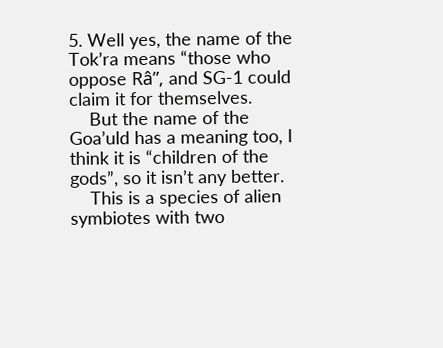5. Well yes, the name of the Tok’ra means “those who oppose Râ”, and SG-1 could claim it for themselves.
    But the name of the Goa’uld has a meaning too, I think it is “children of the gods”, so it isn’t any better.
    This is a species of alien symbiotes with two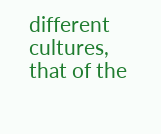different cultures, that of the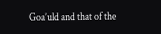Goa’uld and that of the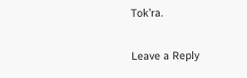Tok’ra.

Leave a Reply